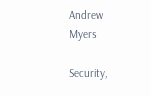Andrew Myers

Security,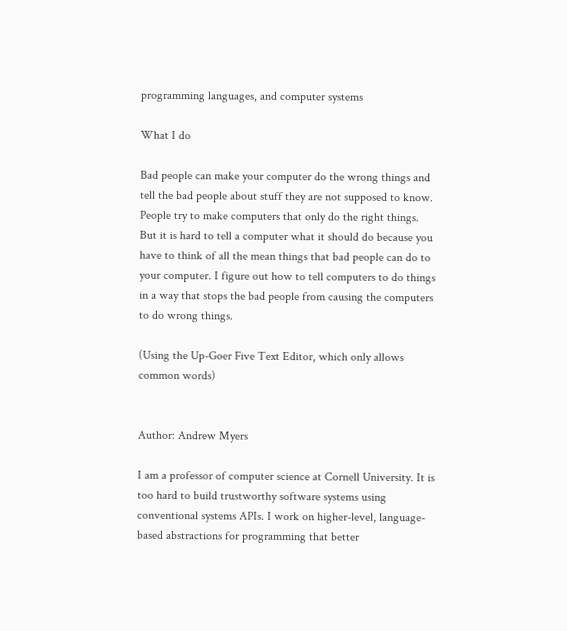programming languages, and computer systems

What I do

Bad people can make your computer do the wrong things and tell the bad people about stuff they are not supposed to know. People try to make computers that only do the right things. But it is hard to tell a computer what it should do because you have to think of all the mean things that bad people can do to your computer. I figure out how to tell computers to do things in a way that stops the bad people from causing the computers to do wrong things.

(Using the Up-Goer Five Text Editor, which only allows common words)


Author: Andrew Myers

I am a professor of computer science at Cornell University. It is too hard to build trustworthy software systems using conventional systems APIs. I work on higher-level, language-based abstractions for programming that better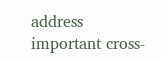address important cross-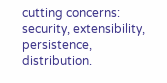cutting concerns: security, extensibility, persistence, distribution.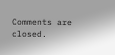Comments are closed.